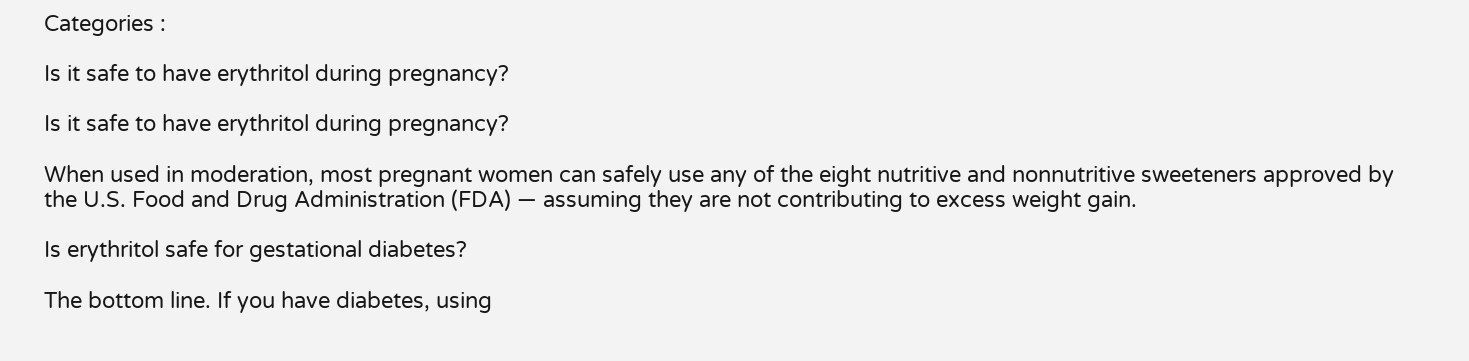Categories :

Is it safe to have erythritol during pregnancy?

Is it safe to have erythritol during pregnancy?

When used in moderation, most pregnant women can safely use any of the eight nutritive and nonnutritive sweeteners approved by the U.S. Food and Drug Administration (FDA) — assuming they are not contributing to excess weight gain.

Is erythritol safe for gestational diabetes?

The bottom line. If you have diabetes, using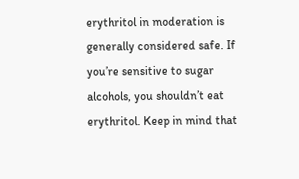erythritol in moderation is generally considered safe. If you’re sensitive to sugar alcohols, you shouldn’t eat erythritol. Keep in mind that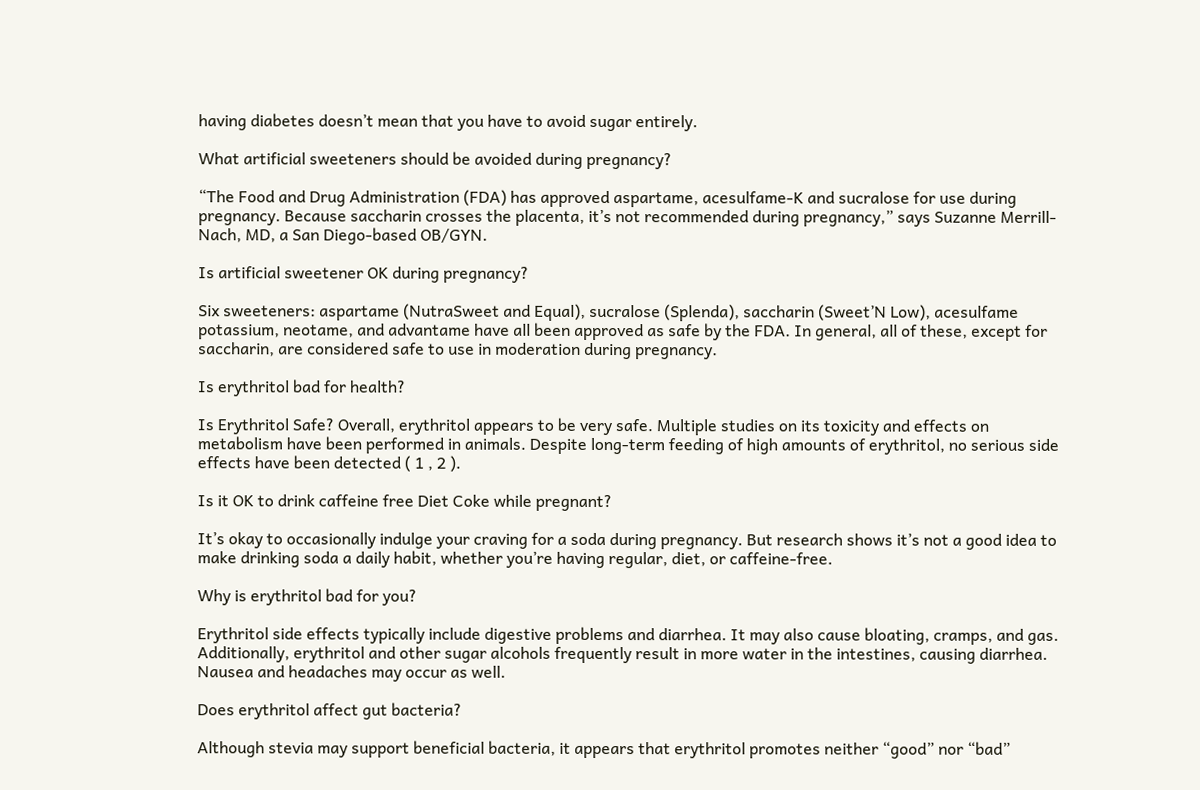having diabetes doesn’t mean that you have to avoid sugar entirely.

What artificial sweeteners should be avoided during pregnancy?

“The Food and Drug Administration (FDA) has approved aspartame, acesulfame-K and sucralose for use during pregnancy. Because saccharin crosses the placenta, it’s not recommended during pregnancy,” says Suzanne Merrill-Nach, MD, a San Diego-based OB/GYN.

Is artificial sweetener OK during pregnancy?

Six sweeteners: aspartame (NutraSweet and Equal), sucralose (Splenda), saccharin (Sweet’N Low), acesulfame potassium, neotame, and advantame have all been approved as safe by the FDA. In general, all of these, except for saccharin, are considered safe to use in moderation during pregnancy.

Is erythritol bad for health?

Is Erythritol Safe? Overall, erythritol appears to be very safe. Multiple studies on its toxicity and effects on metabolism have been performed in animals. Despite long-term feeding of high amounts of erythritol, no serious side effects have been detected ( 1 , 2 ).

Is it OK to drink caffeine free Diet Coke while pregnant?

It’s okay to occasionally indulge your craving for a soda during pregnancy. But research shows it’s not a good idea to make drinking soda a daily habit, whether you’re having regular, diet, or caffeine-free.

Why is erythritol bad for you?

Erythritol side effects typically include digestive problems and diarrhea. It may also cause bloating, cramps, and gas. Additionally, erythritol and other sugar alcohols frequently result in more water in the intestines, causing diarrhea. Nausea and headaches may occur as well.

Does erythritol affect gut bacteria?

Although stevia may support beneficial bacteria, it appears that erythritol promotes neither “good” nor “bad”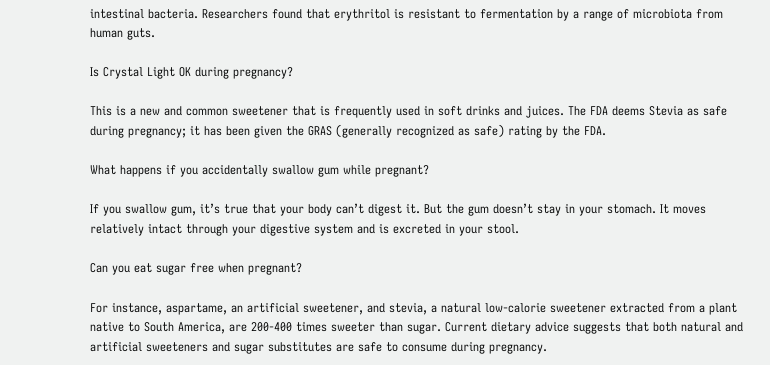intestinal bacteria. Researchers found that erythritol is resistant to fermentation by a range of microbiota from human guts.

Is Crystal Light OK during pregnancy?

This is a new and common sweetener that is frequently used in soft drinks and juices. The FDA deems Stevia as safe during pregnancy; it has been given the GRAS (generally recognized as safe) rating by the FDA.

What happens if you accidentally swallow gum while pregnant?

If you swallow gum, it’s true that your body can’t digest it. But the gum doesn’t stay in your stomach. It moves relatively intact through your digestive system and is excreted in your stool.

Can you eat sugar free when pregnant?

For instance, aspartame, an artificial sweetener, and stevia, a natural low-calorie sweetener extracted from a plant native to South America, are 200-400 times sweeter than sugar. Current dietary advice suggests that both natural and artificial sweeteners and sugar substitutes are safe to consume during pregnancy.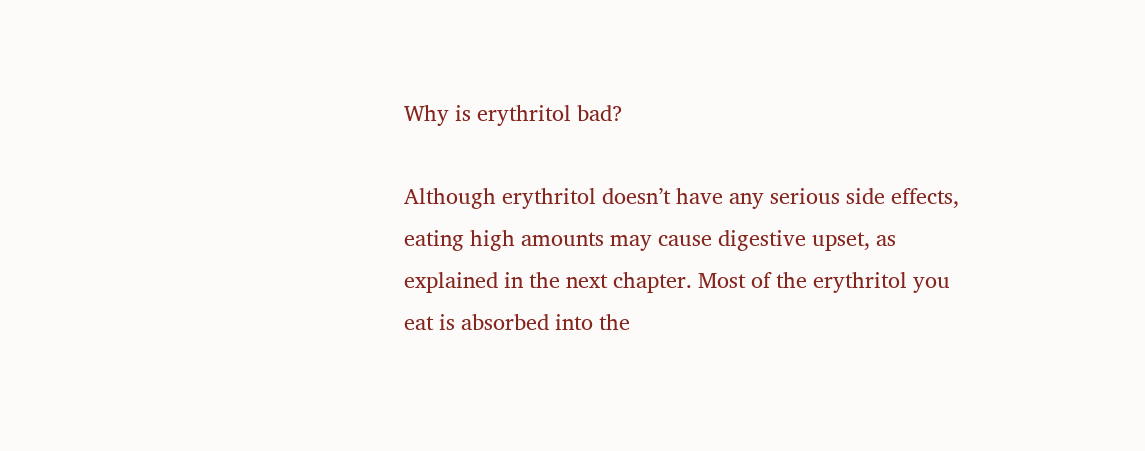Why is erythritol bad?

Although erythritol doesn’t have any serious side effects, eating high amounts may cause digestive upset, as explained in the next chapter. Most of the erythritol you eat is absorbed into the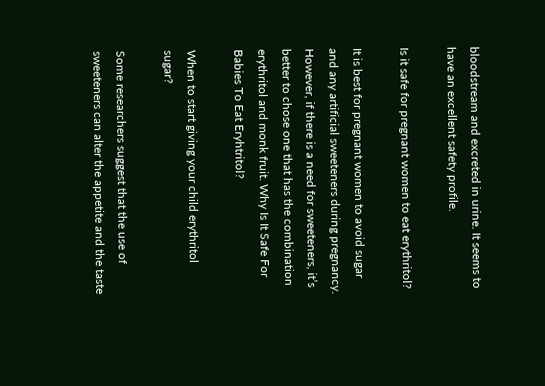bloodstream and excreted in urine. It seems to have an excellent safety profile.

Is it safe for pregnant women to eat erythritol?

It is best for pregnant women to avoid sugar and any artificial sweeteners during pregnancy. However, if there is a need for sweeteners, it’s better to chose one that has the combination erythritol and monk fruit. Why Is It Safe For Babies To Eat Eryhtritol?

When to start giving your child erythritol sugar?

Some researchers suggest that the use of sweeteners can alter the appetite and the taste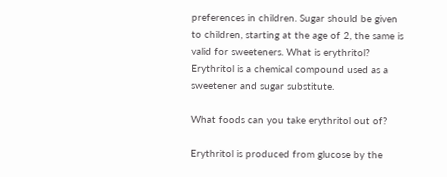preferences in children. Sugar should be given to children, starting at the age of 2, the same is valid for sweeteners. What is erythritol? Erythritol is a chemical compound used as a sweetener and sugar substitute.

What foods can you take erythritol out of?

Erythritol is produced from glucose by the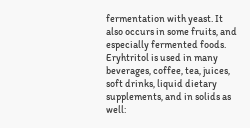fermentation with yeast. It also occurs in some fruits, and especially fermented foods. Eryhtritol is used in many beverages, coffee, tea, juices, soft drinks, liquid dietary supplements, and in solids as well: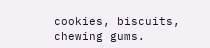cookies, biscuits, chewing gums.